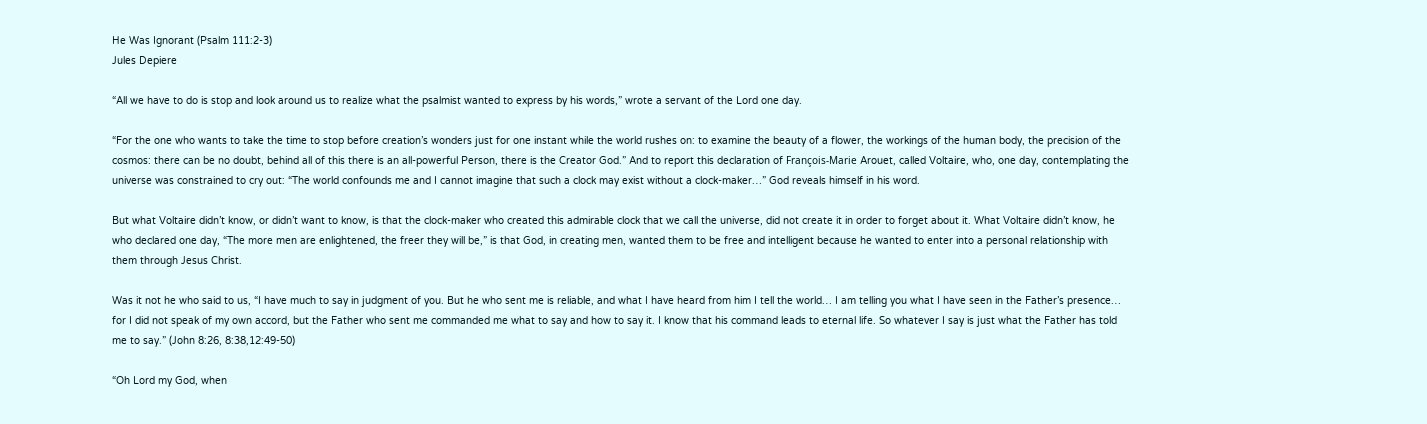He Was Ignorant (Psalm 111:2-3)
Jules Depiere

“All we have to do is stop and look around us to realize what the psalmist wanted to express by his words,” wrote a servant of the Lord one day.

“For the one who wants to take the time to stop before creation’s wonders just for one instant while the world rushes on: to examine the beauty of a flower, the workings of the human body, the precision of the cosmos: there can be no doubt, behind all of this there is an all-powerful Person, there is the Creator God.” And to report this declaration of François-Marie Arouet, called Voltaire, who, one day, contemplating the universe was constrained to cry out: “The world confounds me and I cannot imagine that such a clock may exist without a clock-maker…” God reveals himself in his word.

But what Voltaire didn’t know, or didn’t want to know, is that the clock-maker who created this admirable clock that we call the universe, did not create it in order to forget about it. What Voltaire didn’t know, he who declared one day, “The more men are enlightened, the freer they will be,” is that God, in creating men, wanted them to be free and intelligent because he wanted to enter into a personal relationship with them through Jesus Christ.

Was it not he who said to us, “I have much to say in judgment of you. But he who sent me is reliable, and what I have heard from him I tell the world… I am telling you what I have seen in the Father’s presence… for I did not speak of my own accord, but the Father who sent me commanded me what to say and how to say it. I know that his command leads to eternal life. So whatever I say is just what the Father has told me to say.” (John 8:26, 8:38,12:49-50)

“Oh Lord my God, when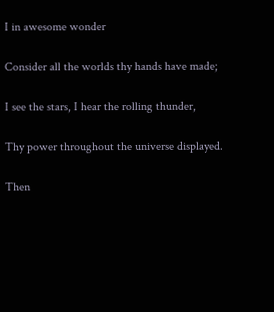I in awesome wonder

Consider all the worlds thy hands have made;

I see the stars, I hear the rolling thunder,

Thy power throughout the universe displayed.

Then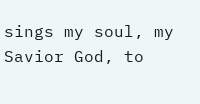sings my soul, my Savior God, to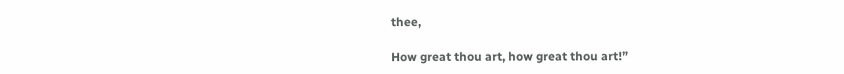thee,

How great thou art, how great thou art!”